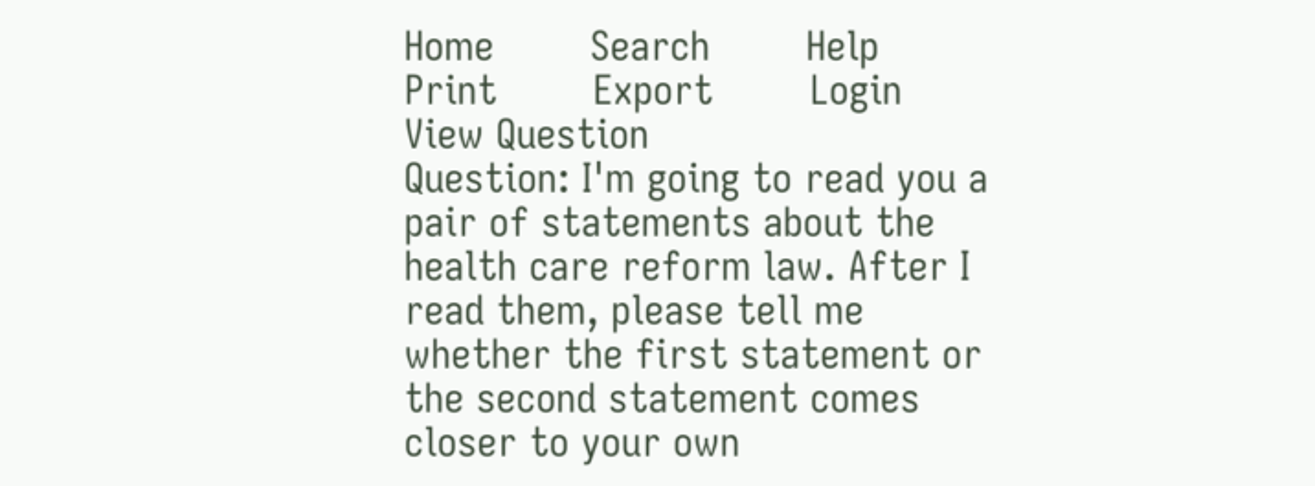Home        Search        Help        Print        Export        Login
View Question
Question: I'm going to read you a pair of statements about the health care reform law. After I read them, please tell me whether the first statement or the second statement comes closer to your own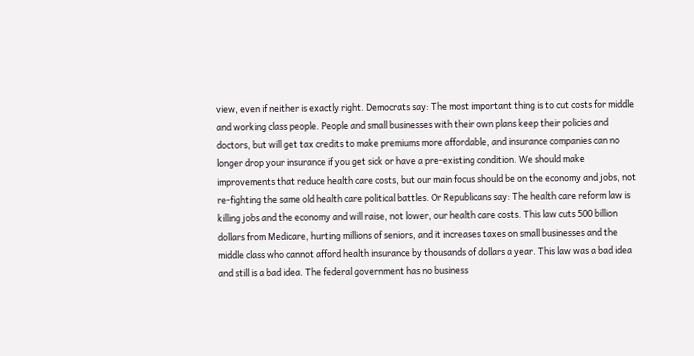view, even if neither is exactly right. Democrats say: The most important thing is to cut costs for middle and working class people. People and small businesses with their own plans keep their policies and doctors, but will get tax credits to make premiums more affordable, and insurance companies can no longer drop your insurance if you get sick or have a pre-existing condition. We should make improvements that reduce health care costs, but our main focus should be on the economy and jobs, not re-fighting the same old health care political battles. Or Republicans say: The health care reform law is killing jobs and the economy and will raise, not lower, our health care costs. This law cuts 500 billion dollars from Medicare, hurting millions of seniors, and it increases taxes on small businesses and the middle class who cannot afford health insurance by thousands of dollars a year. This law was a bad idea and still is a bad idea. The federal government has no business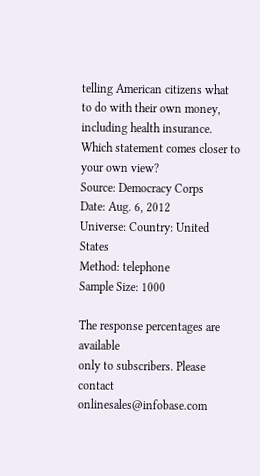telling American citizens what to do with their own money, including health insurance. Which statement comes closer to your own view?
Source: Democracy Corps
Date: Aug. 6, 2012
Universe: Country: United States
Method: telephone
Sample Size: 1000

The response percentages are available
only to subscribers. Please contact
onlinesales@infobase.com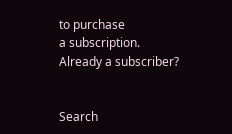to purchase
a subscription.
Already a subscriber?


Search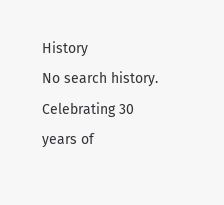History
No search history.
Celebrating 30 years of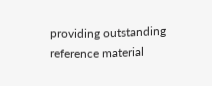providing outstanding reference material